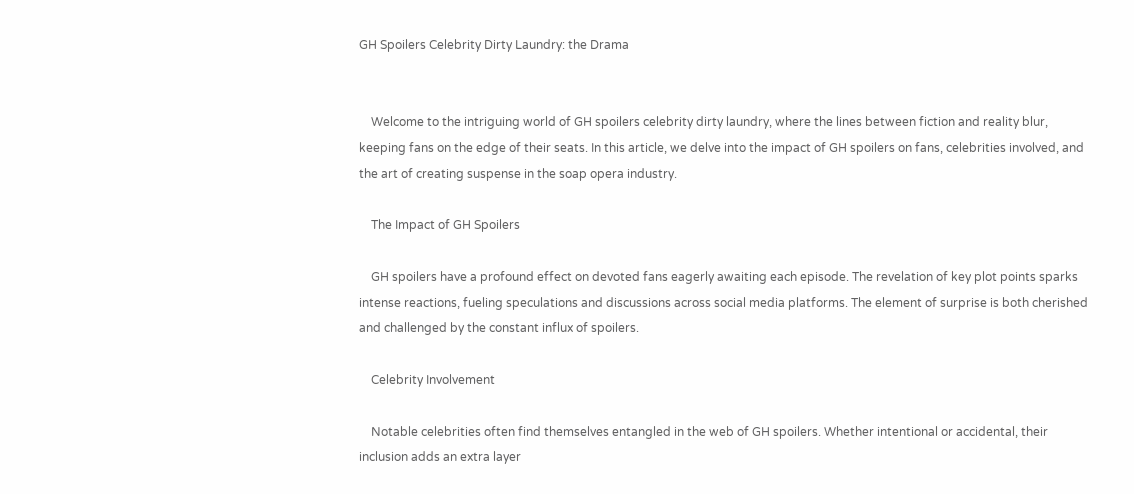GH Spoilers Celebrity Dirty Laundry: the Drama


    Welcome to the intriguing world of GH spoilers celebrity dirty laundry, where the lines between fiction and reality blur, keeping fans on the edge of their seats. In this article, we delve into the impact of GH spoilers on fans, celebrities involved, and the art of creating suspense in the soap opera industry.

    The Impact of GH Spoilers

    GH spoilers have a profound effect on devoted fans eagerly awaiting each episode. The revelation of key plot points sparks intense reactions, fueling speculations and discussions across social media platforms. The element of surprise is both cherished and challenged by the constant influx of spoilers.

    Celebrity Involvement

    Notable celebrities often find themselves entangled in the web of GH spoilers. Whether intentional or accidental, their inclusion adds an extra layer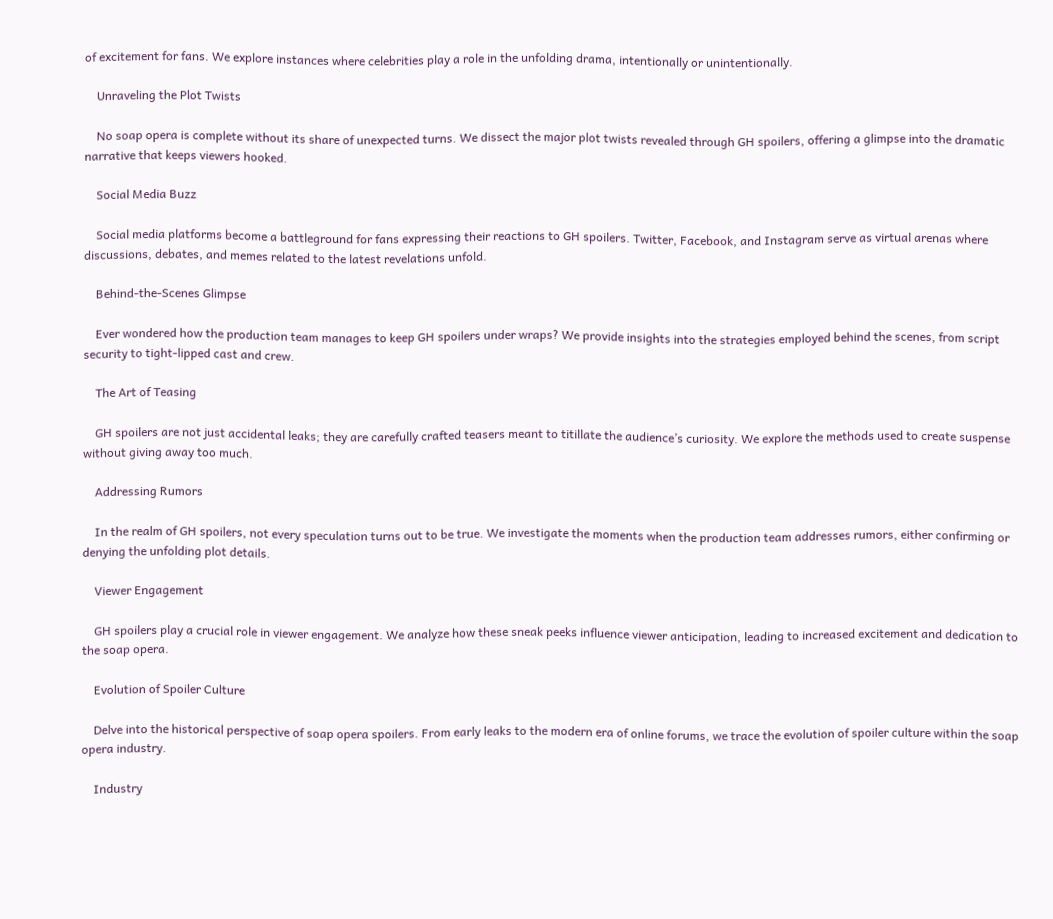of excitement for fans. We explore instances where celebrities play a role in the unfolding drama, intentionally or unintentionally.

    Unraveling the Plot Twists

    No soap opera is complete without its share of unexpected turns. We dissect the major plot twists revealed through GH spoilers, offering a glimpse into the dramatic narrative that keeps viewers hooked.

    Social Media Buzz

    Social media platforms become a battleground for fans expressing their reactions to GH spoilers. Twitter, Facebook, and Instagram serve as virtual arenas where discussions, debates, and memes related to the latest revelations unfold.

    Behind-the-Scenes Glimpse

    Ever wondered how the production team manages to keep GH spoilers under wraps? We provide insights into the strategies employed behind the scenes, from script security to tight-lipped cast and crew.

    The Art of Teasing

    GH spoilers are not just accidental leaks; they are carefully crafted teasers meant to titillate the audience’s curiosity. We explore the methods used to create suspense without giving away too much.

    Addressing Rumors

    In the realm of GH spoilers, not every speculation turns out to be true. We investigate the moments when the production team addresses rumors, either confirming or denying the unfolding plot details.

    Viewer Engagement

    GH spoilers play a crucial role in viewer engagement. We analyze how these sneak peeks influence viewer anticipation, leading to increased excitement and dedication to the soap opera.

    Evolution of Spoiler Culture

    Delve into the historical perspective of soap opera spoilers. From early leaks to the modern era of online forums, we trace the evolution of spoiler culture within the soap opera industry.

    Industry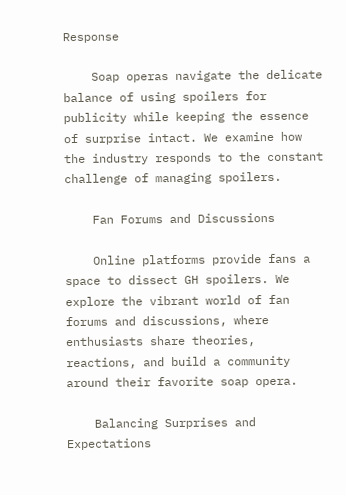Response

    Soap operas navigate the delicate balance of using spoilers for publicity while keeping the essence of surprise intact. We examine how the industry responds to the constant challenge of managing spoilers.

    Fan Forums and Discussions

    Online platforms provide fans a space to dissect GH spoilers. We explore the vibrant world of fan forums and discussions, where enthusiasts share theories, reactions, and build a community around their favorite soap opera.

    Balancing Surprises and Expectations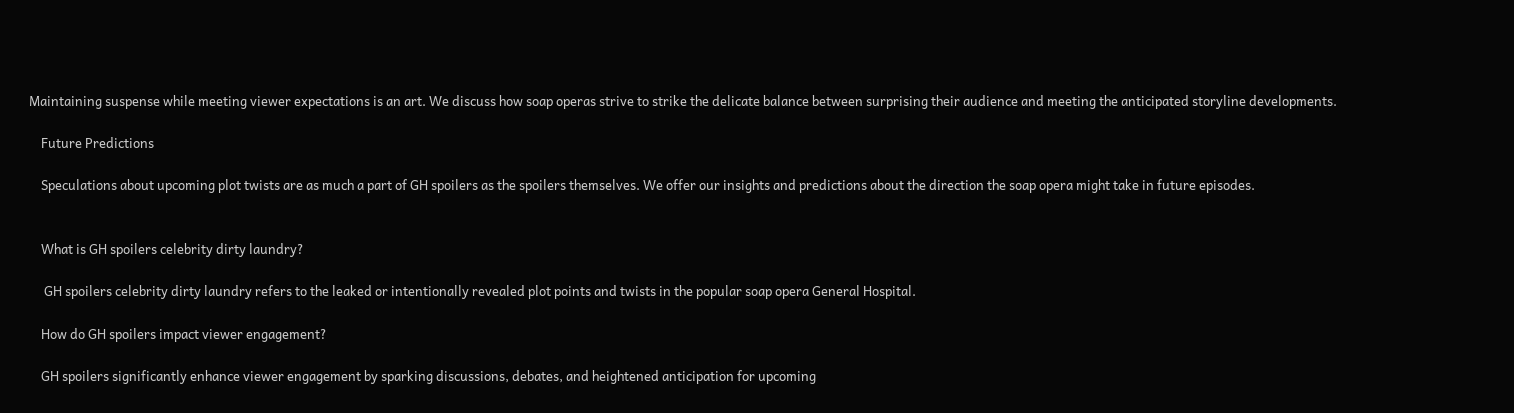Maintaining suspense while meeting viewer expectations is an art. We discuss how soap operas strive to strike the delicate balance between surprising their audience and meeting the anticipated storyline developments.

    Future Predictions

    Speculations about upcoming plot twists are as much a part of GH spoilers as the spoilers themselves. We offer our insights and predictions about the direction the soap opera might take in future episodes.


    What is GH spoilers celebrity dirty laundry?

     GH spoilers celebrity dirty laundry refers to the leaked or intentionally revealed plot points and twists in the popular soap opera General Hospital.

    How do GH spoilers impact viewer engagement?

    GH spoilers significantly enhance viewer engagement by sparking discussions, debates, and heightened anticipation for upcoming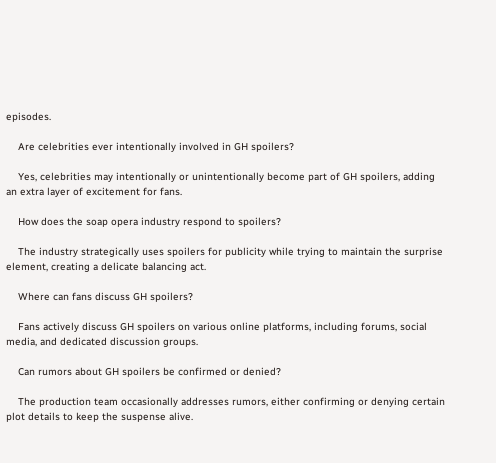episodes.

    Are celebrities ever intentionally involved in GH spoilers?

    Yes, celebrities may intentionally or unintentionally become part of GH spoilers, adding an extra layer of excitement for fans.

    How does the soap opera industry respond to spoilers?

    The industry strategically uses spoilers for publicity while trying to maintain the surprise element, creating a delicate balancing act.

    Where can fans discuss GH spoilers?

    Fans actively discuss GH spoilers on various online platforms, including forums, social media, and dedicated discussion groups.

    Can rumors about GH spoilers be confirmed or denied?

    The production team occasionally addresses rumors, either confirming or denying certain plot details to keep the suspense alive.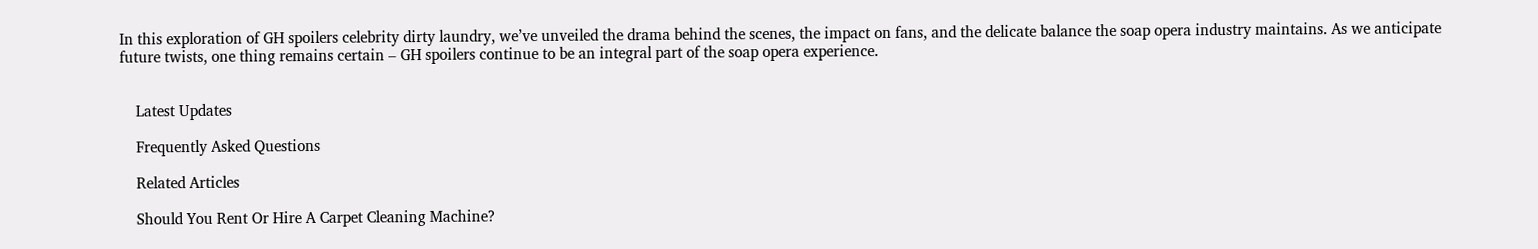In this exploration of GH spoilers celebrity dirty laundry, we’ve unveiled the drama behind the scenes, the impact on fans, and the delicate balance the soap opera industry maintains. As we anticipate future twists, one thing remains certain – GH spoilers continue to be an integral part of the soap opera experience.


    Latest Updates

    Frequently Asked Questions

    Related Articles

    Should You Rent Or Hire A Carpet Cleaning Machine?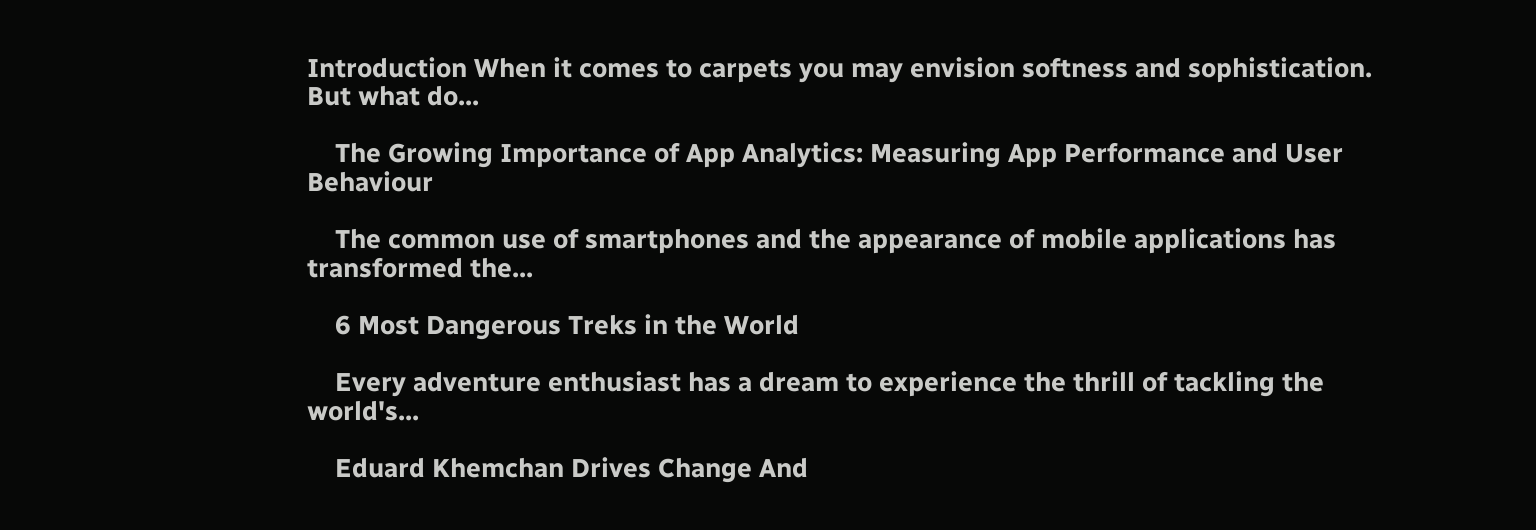Introduction When it comes to carpets you may envision softness and sophistication. But what do...

    The Growing Importance of App Analytics: Measuring App Performance and User Behaviour

    The common use of smartphones and the appearance of mobile applications has transformed the...

    6 Most Dangerous Treks in the World

    Every adventure enthusiast has a dream to experience the thrill of tackling the world's...

    Eduard Khemchan Drives Change And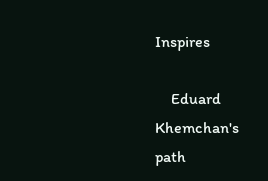Inspires

    Eduard Khemchan's path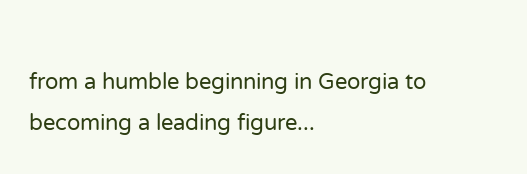from a humble beginning in Georgia to becoming a leading figure...